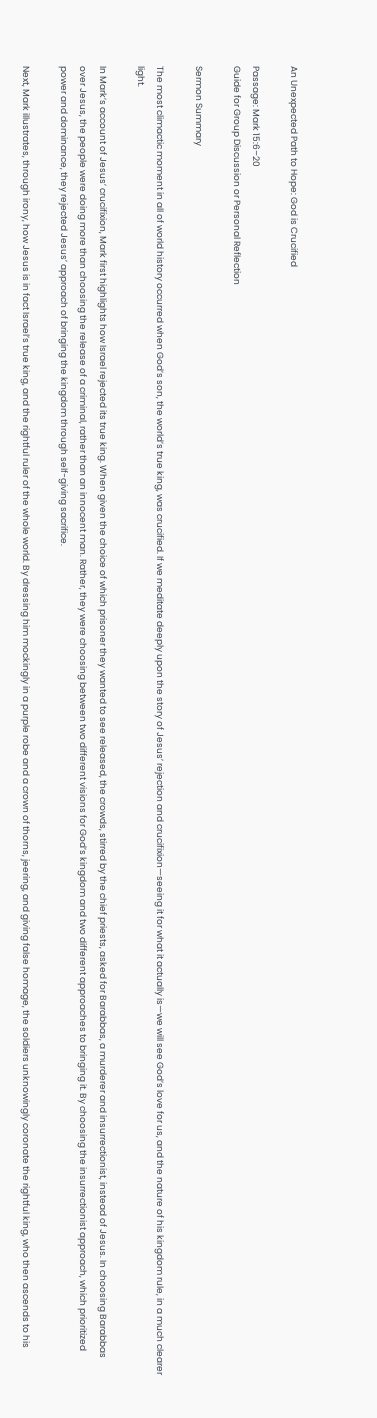An Unexpected Path to Hope: God is Crucified

Passage: Mark 15:6–20
Guide for Group Discussion or Personal Reflection

Sermon Summary

The most climactic moment in all of world history occurred when God’s son, the world’s true king, was crucified. If we meditate deeply upon the story of Jesus’ rejection and crucifixion—seeing it for what it actually is—we will see God’s love for us, and the nature of his kingdom rule, in a much clearer light.

In Mark’s account of Jesus’ crucifixion, Mark first highlights how Israel rejected its true king. When given the choice of which prisoner they wanted to see released, the crowds, stirred by the chief priests, asked for Barabbas, a murderer and insurrectionist, instead of Jesus. In choosing Barabbas over Jesus, the people were doing more than choosing the release of a criminal, rather than an innocent man. Rather, they were choosing between two different visions for God’s kingdom and two different approaches to bringing it. By choosing the insurrectionist approach, which prioritized power and dominance, they rejected Jesus’ approach of bringing the kingdom through self-giving sacrifice.

Next, Mark illustrates, through irony, how Jesus is in fact Israel’s true king, and the rightful ruler of the whole world. By dressing him mockingly in a purple robe and a crown of thorns, jeering, and giving false homage, the soldiers unknowingly coronate the rightful king, who then ascends to his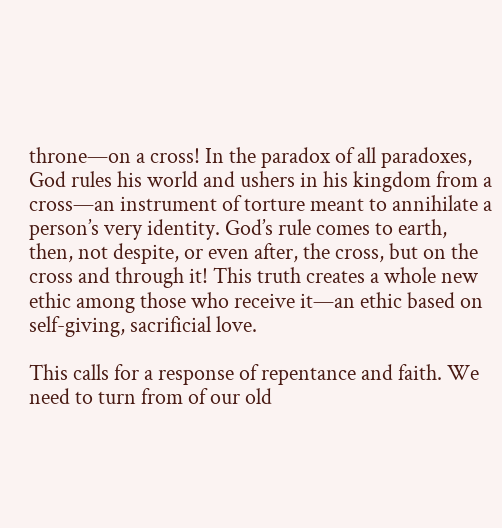throne—on a cross! In the paradox of all paradoxes, God rules his world and ushers in his kingdom from a cross—an instrument of torture meant to annihilate a person’s very identity. God’s rule comes to earth, then, not despite, or even after, the cross, but on the cross and through it! This truth creates a whole new ethic among those who receive it—an ethic based on self-giving, sacrificial love.

This calls for a response of repentance and faith. We need to turn from of our old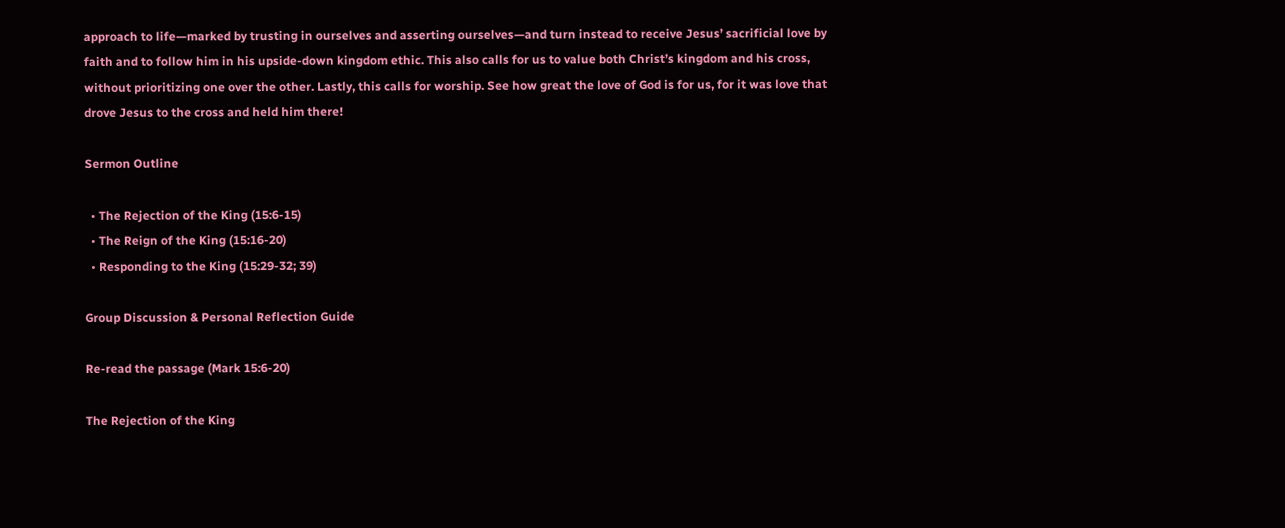approach to life—marked by trusting in ourselves and asserting ourselves—and turn instead to receive Jesus’ sacrificial love by faith and to follow him in his upside-down kingdom ethic. This also calls for us to value both Christ’s kingdom and his cross, without prioritizing one over the other. Lastly, this calls for worship. See how great the love of God is for us, for it was love that drove Jesus to the cross and held him there!

Sermon Outline

  • The Rejection of the King (15:6-15)
  • The Reign of the King (15:16-20)
  • Responding to the King (15:29-32; 39)

Group Discussion & Personal Reflection Guide

Re-read the passage (Mark 15:6-20)

The Rejection of the King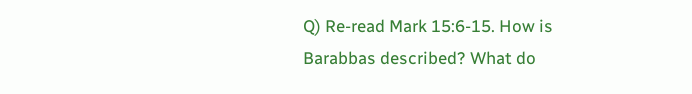Q) Re-read Mark 15:6-15. How is Barabbas described? What do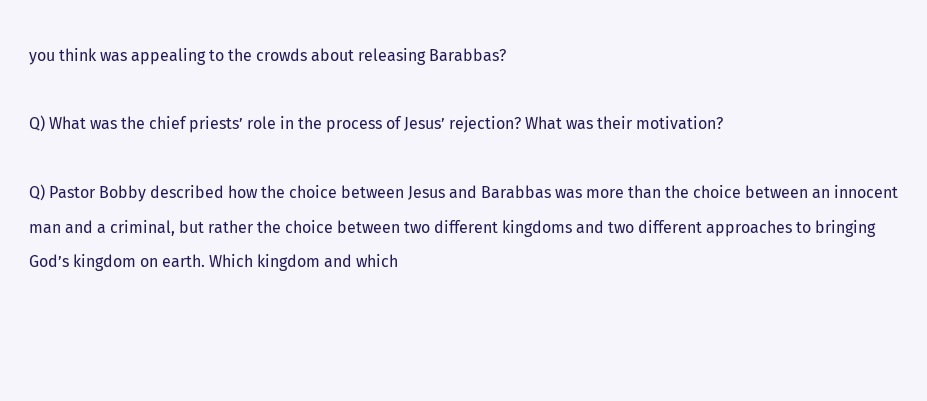you think was appealing to the crowds about releasing Barabbas?

Q) What was the chief priests’ role in the process of Jesus’ rejection? What was their motivation?

Q) Pastor Bobby described how the choice between Jesus and Barabbas was more than the choice between an innocent man and a criminal, but rather the choice between two different kingdoms and two different approaches to bringing God’s kingdom on earth. Which kingdom and which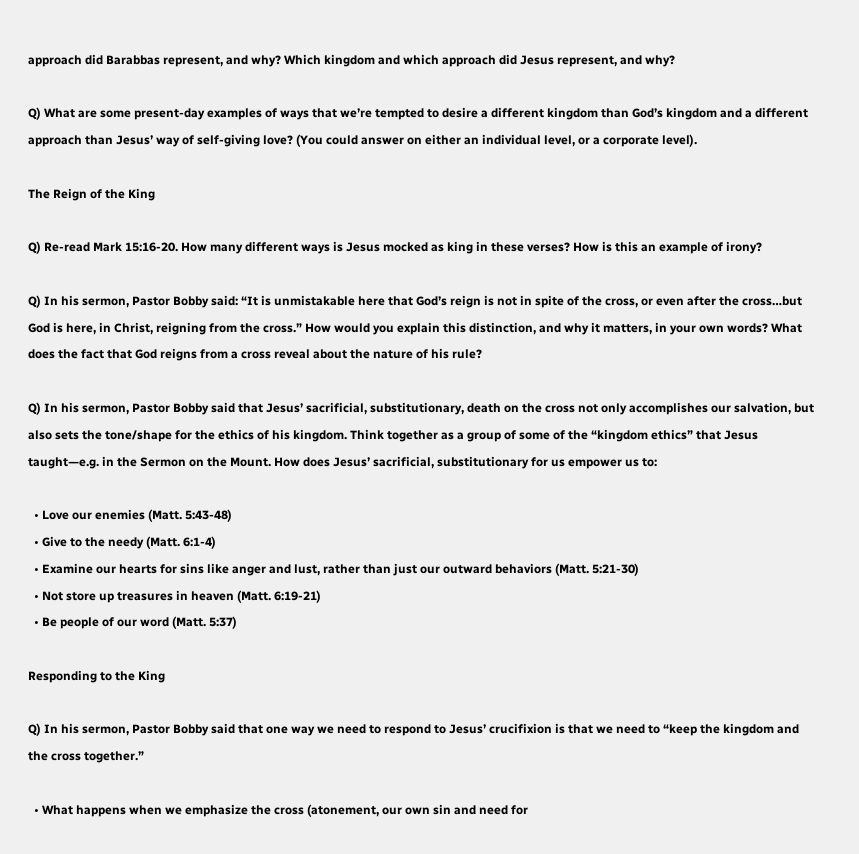approach did Barabbas represent, and why? Which kingdom and which approach did Jesus represent, and why?

Q) What are some present-day examples of ways that we’re tempted to desire a different kingdom than God’s kingdom and a different approach than Jesus’ way of self-giving love? (You could answer on either an individual level, or a corporate level).

The Reign of the King

Q) Re-read Mark 15:16-20. How many different ways is Jesus mocked as king in these verses? How is this an example of irony?

Q) In his sermon, Pastor Bobby said: “It is unmistakable here that God’s reign is not in spite of the cross, or even after the cross…but God is here, in Christ, reigning from the cross.” How would you explain this distinction, and why it matters, in your own words? What does the fact that God reigns from a cross reveal about the nature of his rule?

Q) In his sermon, Pastor Bobby said that Jesus’ sacrificial, substitutionary, death on the cross not only accomplishes our salvation, but also sets the tone/shape for the ethics of his kingdom. Think together as a group of some of the “kingdom ethics” that Jesus taught—e.g. in the Sermon on the Mount. How does Jesus’ sacrificial, substitutionary for us empower us to:

  • Love our enemies (Matt. 5:43-48)
  • Give to the needy (Matt. 6:1-4)
  • Examine our hearts for sins like anger and lust, rather than just our outward behaviors (Matt. 5:21-30)
  • Not store up treasures in heaven (Matt. 6:19-21)
  • Be people of our word (Matt. 5:37)

Responding to the King

Q) In his sermon, Pastor Bobby said that one way we need to respond to Jesus’ crucifixion is that we need to “keep the kingdom and the cross together.”

  • What happens when we emphasize the cross (atonement, our own sin and need for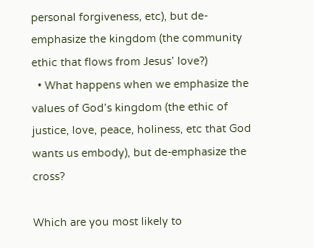personal forgiveness, etc), but de-emphasize the kingdom (the community ethic that flows from Jesus’ love?)
  • What happens when we emphasize the values of God’s kingdom (the ethic of justice, love, peace, holiness, etc that God wants us embody), but de-emphasize the cross?

Which are you most likely to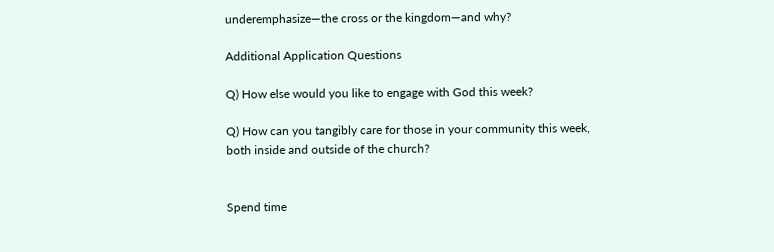underemphasize—the cross or the kingdom—and why?

Additional Application Questions

Q) How else would you like to engage with God this week?

Q) How can you tangibly care for those in your community this week, both inside and outside of the church?


Spend time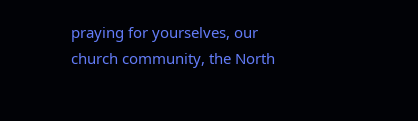praying for yourselves, our church community, the North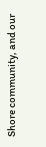Shore community, and our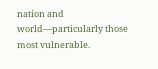nation and world—particularly those most vulnerable.